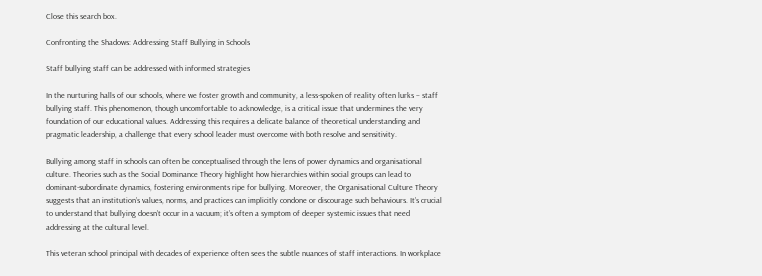Close this search box.

Confronting the Shadows: Addressing Staff Bullying in Schools

Staff bullying staff can be addressed with informed strategies

In the nurturing halls of our schools, where we foster growth and community, a less-spoken of reality often lurks – staff bullying staff. This phenomenon, though uncomfortable to acknowledge, is a critical issue that undermines the very foundation of our educational values. Addressing this requires a delicate balance of theoretical understanding and pragmatic leadership, a challenge that every school leader must overcome with both resolve and sensitivity.

Bullying among staff in schools can often be conceptualised through the lens of power dynamics and organisational culture. Theories such as the Social Dominance Theory highlight how hierarchies within social groups can lead to dominant-subordinate dynamics, fostering environments ripe for bullying. Moreover, the Organisational Culture Theory suggests that an institution’s values, norms, and practices can implicitly condone or discourage such behaviours. It’s crucial to understand that bullying doesn’t occur in a vacuum; it’s often a symptom of deeper systemic issues that need addressing at the cultural level.

This veteran school principal with decades of experience often sees the subtle nuances of staff interactions. In workplace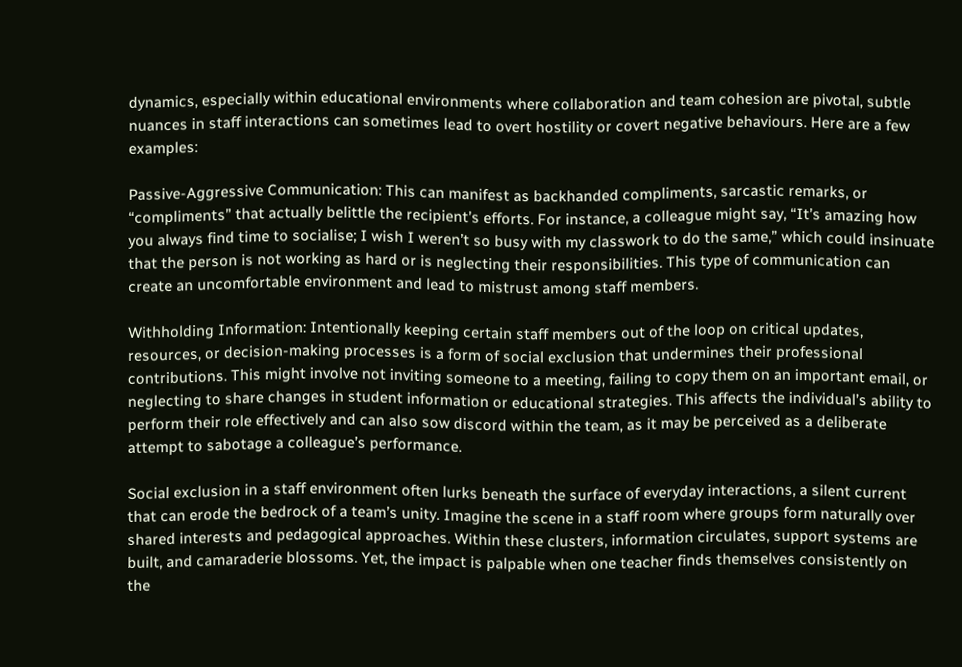dynamics, especially within educational environments where collaboration and team cohesion are pivotal, subtle nuances in staff interactions can sometimes lead to overt hostility or covert negative behaviours. Here are a few examples:

Passive-Aggressive Communication: This can manifest as backhanded compliments, sarcastic remarks, or “compliments” that actually belittle the recipient’s efforts. For instance, a colleague might say, “It’s amazing how you always find time to socialise; I wish I weren’t so busy with my classwork to do the same,” which could insinuate that the person is not working as hard or is neglecting their responsibilities. This type of communication can create an uncomfortable environment and lead to mistrust among staff members.

Withholding Information: Intentionally keeping certain staff members out of the loop on critical updates, resources, or decision-making processes is a form of social exclusion that undermines their professional contributions. This might involve not inviting someone to a meeting, failing to copy them on an important email, or neglecting to share changes in student information or educational strategies. This affects the individual’s ability to perform their role effectively and can also sow discord within the team, as it may be perceived as a deliberate attempt to sabotage a colleague’s performance.

Social exclusion in a staff environment often lurks beneath the surface of everyday interactions, a silent current that can erode the bedrock of a team’s unity. Imagine the scene in a staff room where groups form naturally over shared interests and pedagogical approaches. Within these clusters, information circulates, support systems are built, and camaraderie blossoms. Yet, the impact is palpable when one teacher finds themselves consistently on the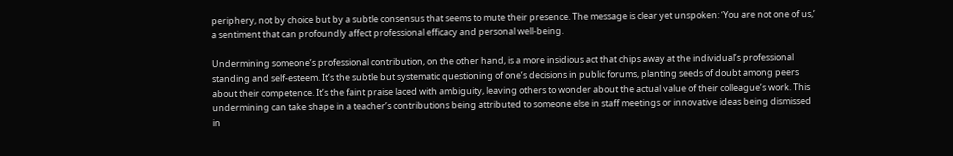periphery, not by choice but by a subtle consensus that seems to mute their presence. The message is clear yet unspoken: ‘You are not one of us,’ a sentiment that can profoundly affect professional efficacy and personal well-being.

Undermining someone’s professional contribution, on the other hand, is a more insidious act that chips away at the individual’s professional standing and self-esteem. It’s the subtle but systematic questioning of one’s decisions in public forums, planting seeds of doubt among peers about their competence. It’s the faint praise laced with ambiguity, leaving others to wonder about the actual value of their colleague’s work. This undermining can take shape in a teacher’s contributions being attributed to someone else in staff meetings or innovative ideas being dismissed in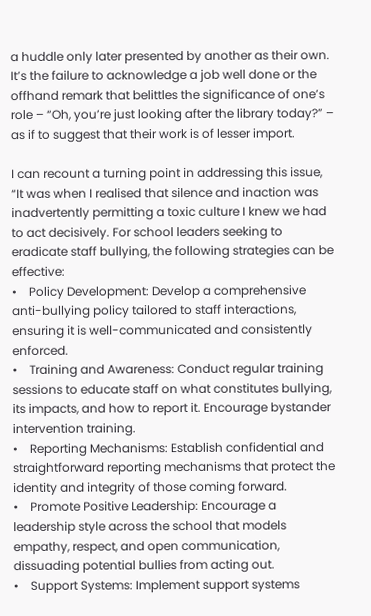a huddle only later presented by another as their own. It’s the failure to acknowledge a job well done or the offhand remark that belittles the significance of one’s role – “Oh, you’re just looking after the library today?” – as if to suggest that their work is of lesser import.

I can recount a turning point in addressing this issue, “It was when I realised that silence and inaction was inadvertently permitting a toxic culture I knew we had to act decisively. For school leaders seeking to eradicate staff bullying, the following strategies can be effective:
•    Policy Development: Develop a comprehensive anti-bullying policy tailored to staff interactions, ensuring it is well-communicated and consistently enforced.
•    Training and Awareness: Conduct regular training sessions to educate staff on what constitutes bullying, its impacts, and how to report it. Encourage bystander intervention training.
•    Reporting Mechanisms: Establish confidential and straightforward reporting mechanisms that protect the identity and integrity of those coming forward.
•    Promote Positive Leadership: Encourage a leadership style across the school that models empathy, respect, and open communication, dissuading potential bullies from acting out.
•    Support Systems: Implement support systems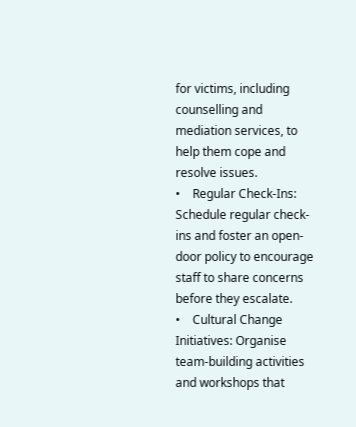for victims, including counselling and mediation services, to help them cope and resolve issues.
•    Regular Check-Ins: Schedule regular check-ins and foster an open-door policy to encourage staff to share concerns before they escalate.
•    Cultural Change Initiatives: Organise team-building activities and workshops that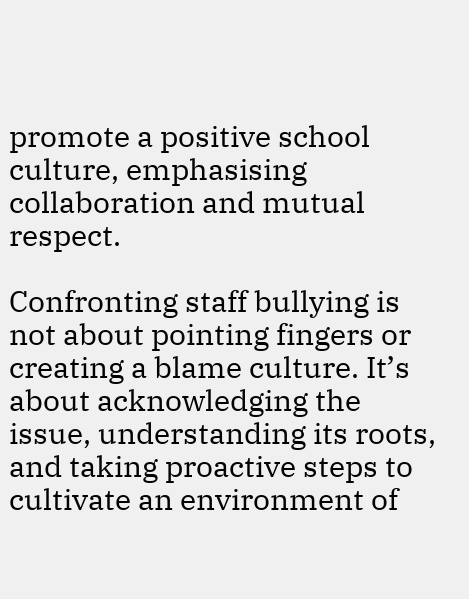promote a positive school culture, emphasising collaboration and mutual respect.

Confronting staff bullying is not about pointing fingers or creating a blame culture. It’s about acknowledging the issue, understanding its roots, and taking proactive steps to cultivate an environment of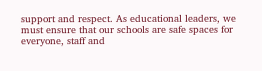support and respect. As educational leaders, we must ensure that our schools are safe spaces for everyone, staff and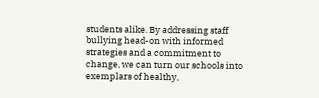students alike. By addressing staff bullying head-on with informed strategies and a commitment to change, we can turn our schools into exemplars of healthy,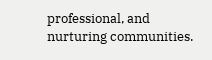professional, and nurturing communities.